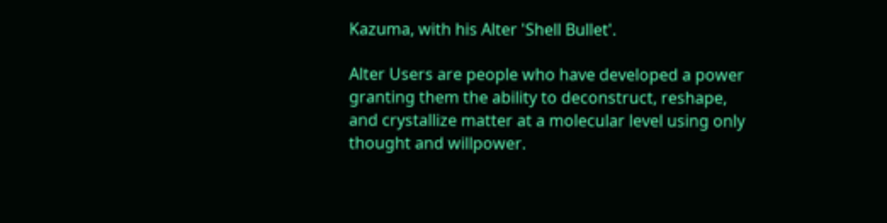Kazuma, with his Alter 'Shell Bullet'.

Alter Users are people who have developed a power granting them the ability to deconstruct, reshape, and crystallize matter at a molecular level using only thought and willpower.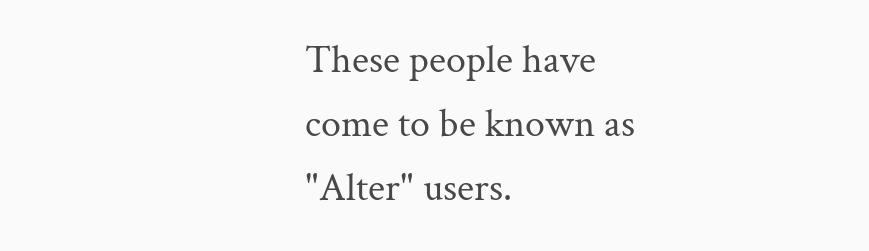These people have come to be known as "Alter" users.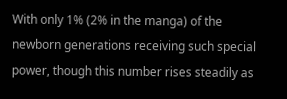With only 1% (2% in the manga) of the newborn generations receiving such special power, though this number rises steadily as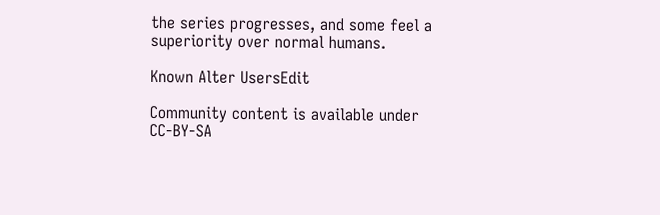the series progresses, and some feel a superiority over normal humans.

Known Alter UsersEdit

Community content is available under CC-BY-SA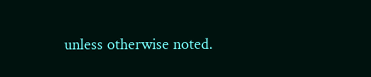unless otherwise noted.